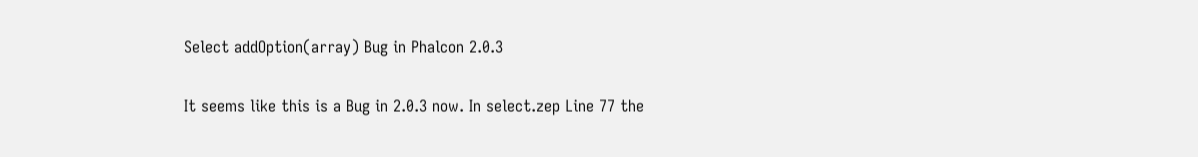Select addOption(array) Bug in Phalcon 2.0.3

It seems like this is a Bug in 2.0.3 now. In select.zep Line 77 the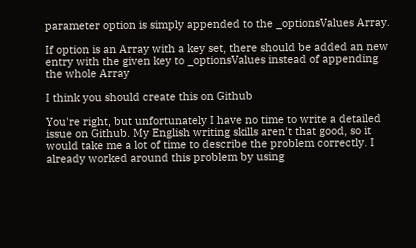parameter option is simply appended to the _optionsValues Array.

If option is an Array with a key set, there should be added an new entry with the given key to _optionsValues instead of appending the whole Array

I think you should create this on Github

You're right, but unfortunately I have no time to write a detailed issue on Github. My English writing skills aren't that good, so it would take me a lot of time to describe the problem correctly. I already worked around this problem by using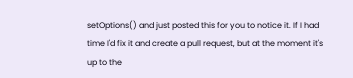setOptions() and just posted this for you to notice it. If I had time I'd fix it and create a pull request, but at the moment it's up to the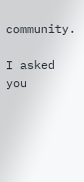community.

I asked you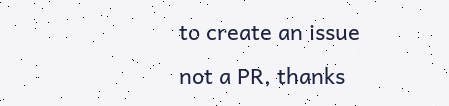to create an issue not a PR, thanks